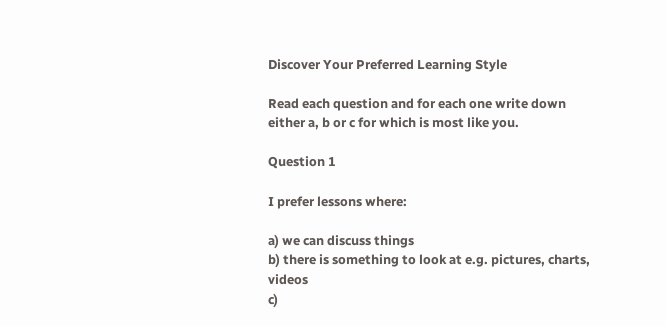Discover Your Preferred Learning Style

Read each question and for each one write down either a, b or c for which is most like you.

Question 1

I prefer lessons where:

a) we can discuss things
b) there is something to look at e.g. pictures, charts, videos
c)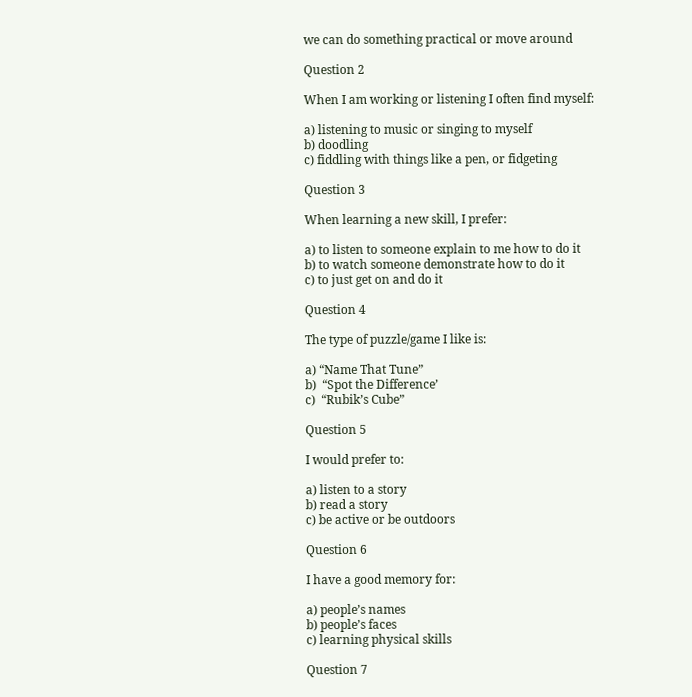we can do something practical or move around

Question 2

When I am working or listening I often find myself:

a) listening to music or singing to myself
b) doodling
c) fiddling with things like a pen, or fidgeting

Question 3

When learning a new skill, I prefer:

a) to listen to someone explain to me how to do it
b) to watch someone demonstrate how to do it
c) to just get on and do it

Question 4

The type of puzzle/game I like is:

a) “Name That Tune”
b)  “Spot the Difference’
c)  “Rubik’s Cube”

Question 5

I would prefer to:

a) listen to a story
b) read a story
c) be active or be outdoors

Question 6

I have a good memory for:

a) people’s names
b) people’s faces
c) learning physical skills

Question 7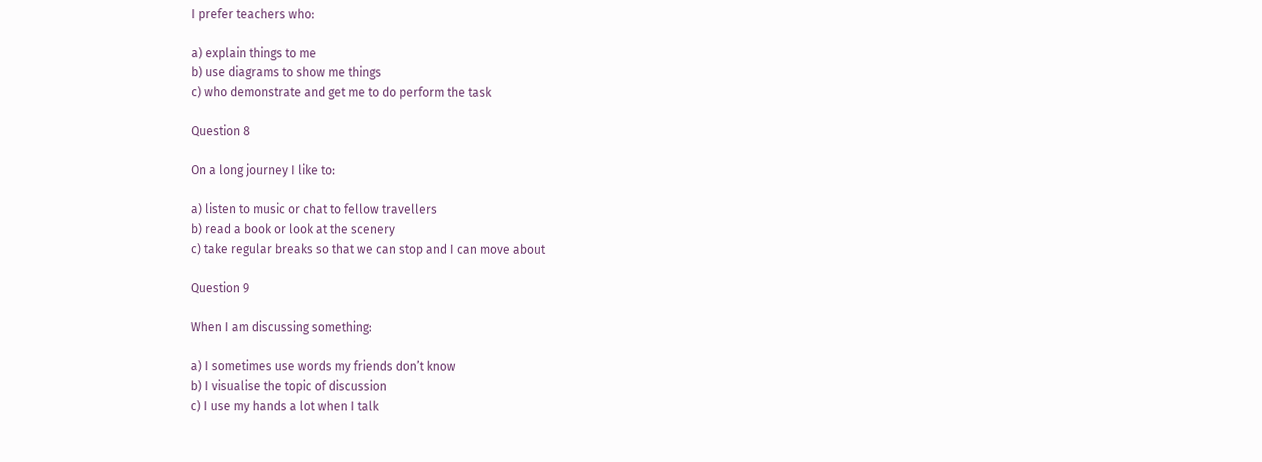I prefer teachers who:

a) explain things to me
b) use diagrams to show me things
c) who demonstrate and get me to do perform the task

Question 8

On a long journey I like to:

a) listen to music or chat to fellow travellers
b) read a book or look at the scenery
c) take regular breaks so that we can stop and I can move about

Question 9

When I am discussing something:

a) I sometimes use words my friends don’t know
b) I visualise the topic of discussion
c) I use my hands a lot when I talk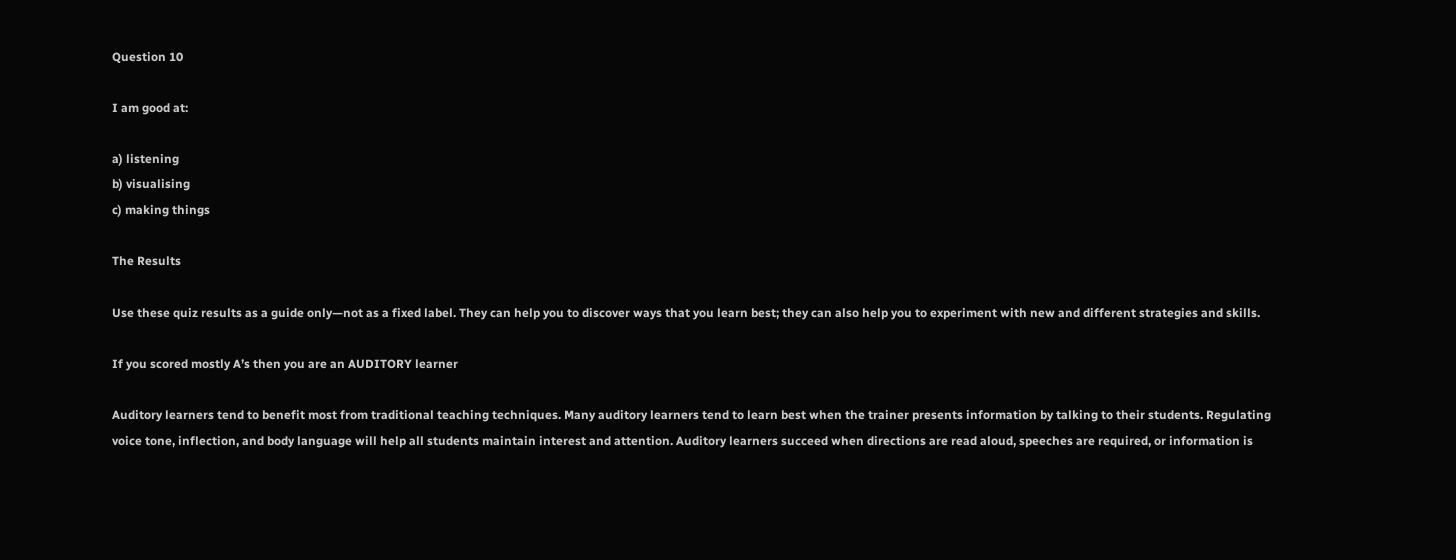Question 10

I am good at:

a) listening
b) visualising
c) making things

The Results

Use these quiz results as a guide only—not as a fixed label. They can help you to discover ways that you learn best; they can also help you to experiment with new and different strategies and skills.

If you scored mostly A’s then you are an AUDITORY learner

Auditory learners tend to benefit most from traditional teaching techniques. Many auditory learners tend to learn best when the trainer presents information by talking to their students. Regulating voice tone, inflection, and body language will help all students maintain interest and attention. Auditory learners succeed when directions are read aloud, speeches are required, or information is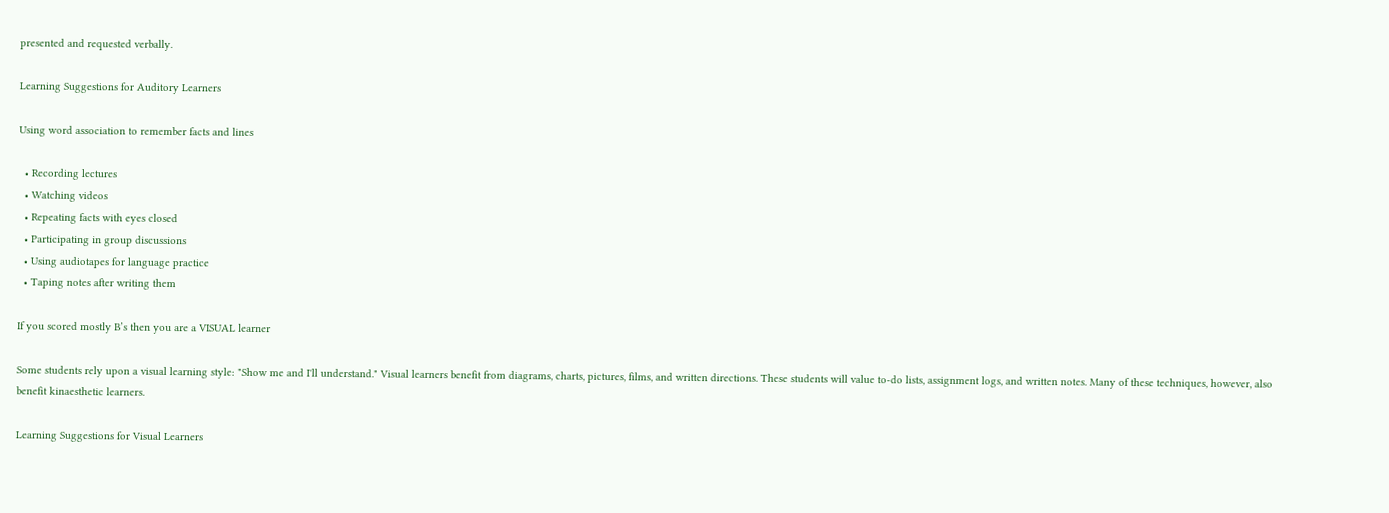presented and requested verbally.

Learning Suggestions for Auditory Learners

Using word association to remember facts and lines

  • Recording lectures
  • Watching videos
  • Repeating facts with eyes closed
  • Participating in group discussions
  • Using audiotapes for language practice
  • Taping notes after writing them

If you scored mostly B’s then you are a VISUAL learner

Some students rely upon a visual learning style: "Show me and I'll understand." Visual learners benefit from diagrams, charts, pictures, films, and written directions. These students will value to-do lists, assignment logs, and written notes. Many of these techniques, however, also benefit kinaesthetic learners.

Learning Suggestions for Visual Learners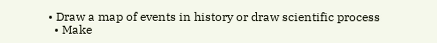• Draw a map of events in history or draw scientific process
  • Make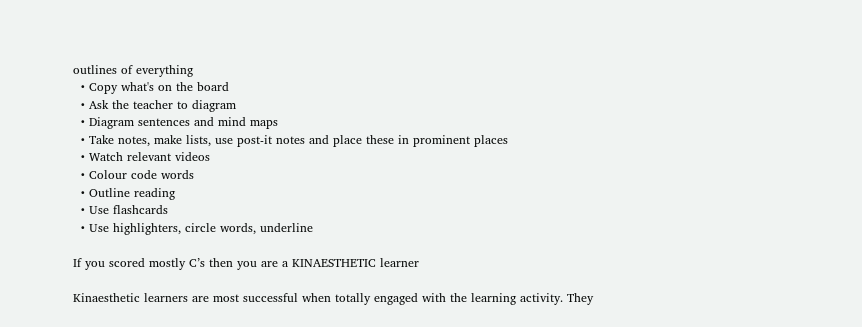outlines of everything
  • Copy what's on the board
  • Ask the teacher to diagram
  • Diagram sentences and mind maps
  • Take notes, make lists, use post-it notes and place these in prominent places
  • Watch relevant videos
  • Colour code words
  • Outline reading
  • Use flashcards
  • Use highlighters, circle words, underline

If you scored mostly C’s then you are a KINAESTHETIC learner

Kinaesthetic learners are most successful when totally engaged with the learning activity. They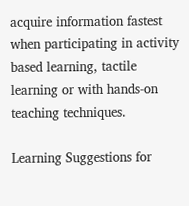acquire information fastest when participating in activity based learning, tactile learning or with hands-on teaching techniques.

Learning Suggestions for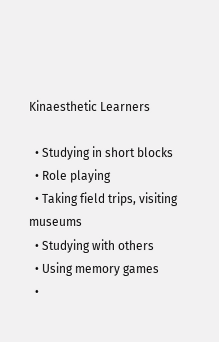Kinaesthetic Learners

  • Studying in short blocks
  • Role playing
  • Taking field trips, visiting museums
  • Studying with others
  • Using memory games
  •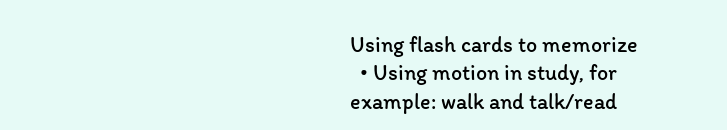Using flash cards to memorize
  • Using motion in study, for example: walk and talk/read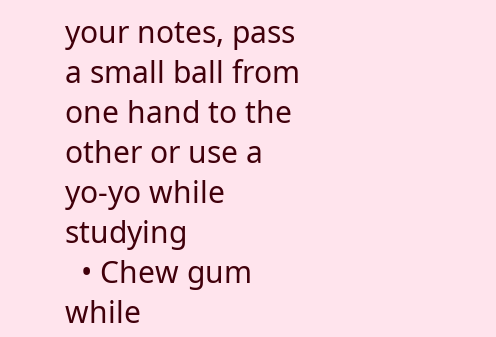your notes, pass a small ball from one hand to the other or use a yo-yo while studying
  • Chew gum while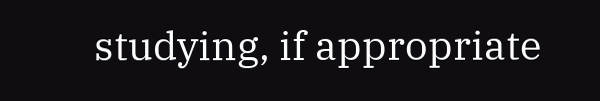studying, if appropriate